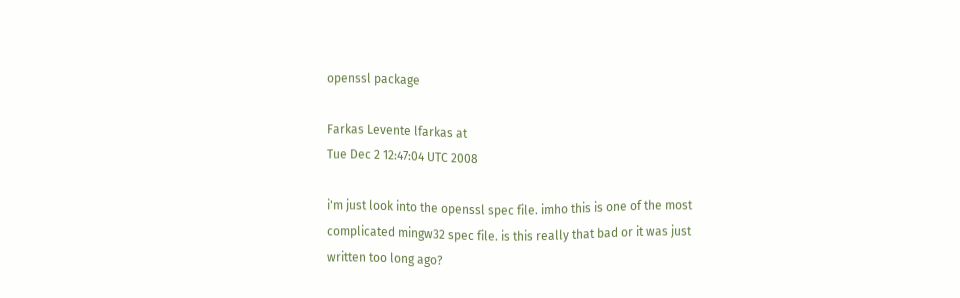openssl package

Farkas Levente lfarkas at
Tue Dec 2 12:47:04 UTC 2008

i'm just look into the openssl spec file. imho this is one of the most
complicated mingw32 spec file. is this really that bad or it was just
written too long ago?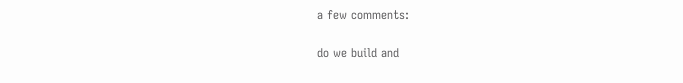a few comments:

do we build and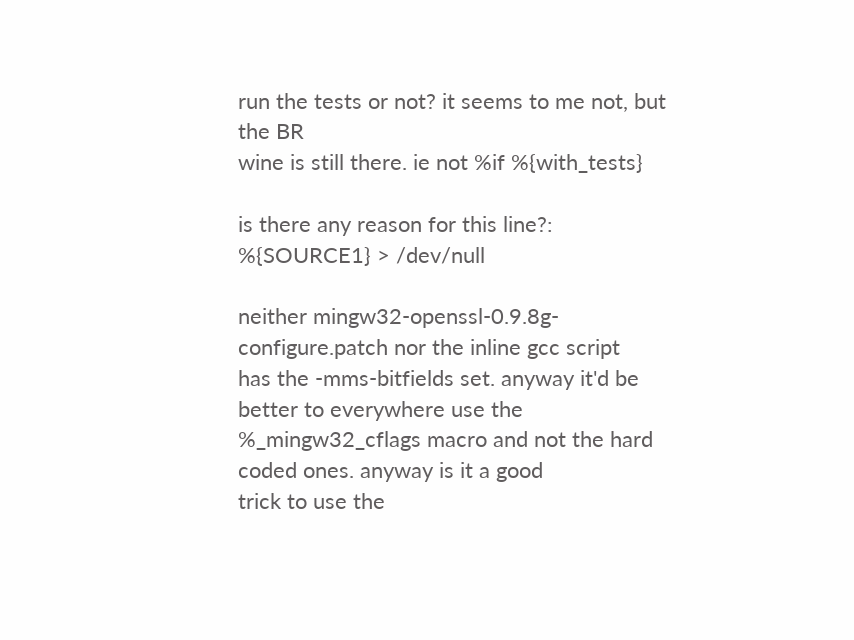run the tests or not? it seems to me not, but the BR
wine is still there. ie not %if %{with_tests}

is there any reason for this line?:
%{SOURCE1} > /dev/null

neither mingw32-openssl-0.9.8g-configure.patch nor the inline gcc script
has the -mms-bitfields set. anyway it'd be better to everywhere use the
%_mingw32_cflags macro and not the hard coded ones. anyway is it a good
trick to use the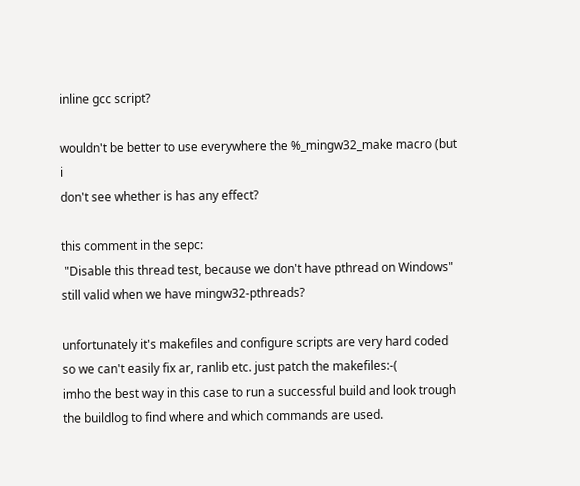inline gcc script?

wouldn't be better to use everywhere the %_mingw32_make macro (but i
don't see whether is has any effect?

this comment in the sepc:
 "Disable this thread test, because we don't have pthread on Windows"
still valid when we have mingw32-pthreads?

unfortunately it's makefiles and configure scripts are very hard coded
so we can't easily fix ar, ranlib etc. just patch the makefiles:-(
imho the best way in this case to run a successful build and look trough
the buildlog to find where and which commands are used.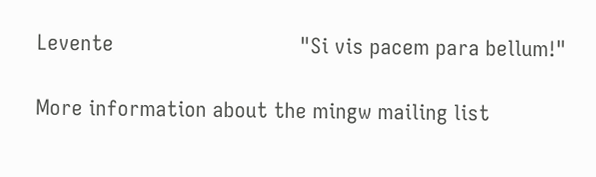Levente                               "Si vis pacem para bellum!"

More information about the mingw mailing list